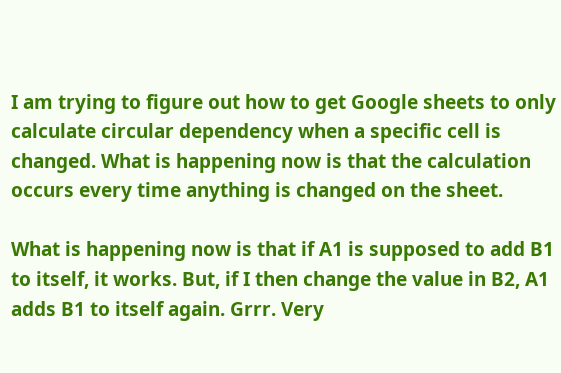I am trying to figure out how to get Google sheets to only calculate circular dependency when a specific cell is changed. What is happening now is that the calculation occurs every time anything is changed on the sheet.

What is happening now is that if A1 is supposed to add B1 to itself, it works. But, if I then change the value in B2, A1 adds B1 to itself again. Grrr. Very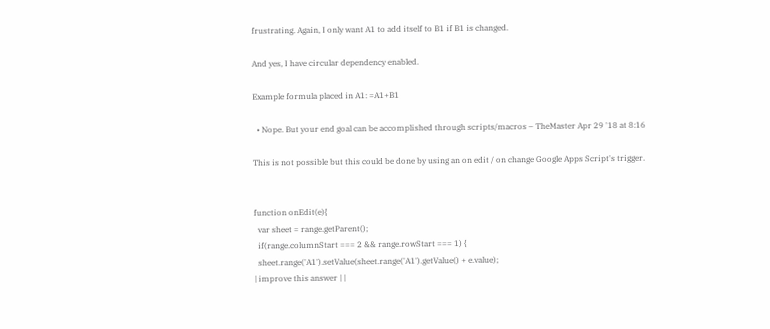frustrating. Again, I only want A1 to add itself to B1 if B1 is changed.

And yes, I have circular dependency enabled.

Example formula placed in A1: =A1+B1

  • Nope. But your end goal can be accomplished through scripts/macros – TheMaster Apr 29 '18 at 8:16

This is not possible but this could be done by using an on edit / on change Google Apps Script's trigger.


function onEdit(e){
  var sheet = range.getParent();
  if(range.columnStart === 2 && range.rowStart === 1) {
  sheet.range('A1').setValue(sheet.range('A1').getValue() + e.value);
| improve this answer | |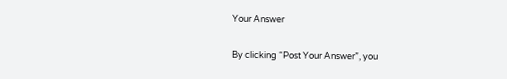Your Answer

By clicking “Post Your Answer”, you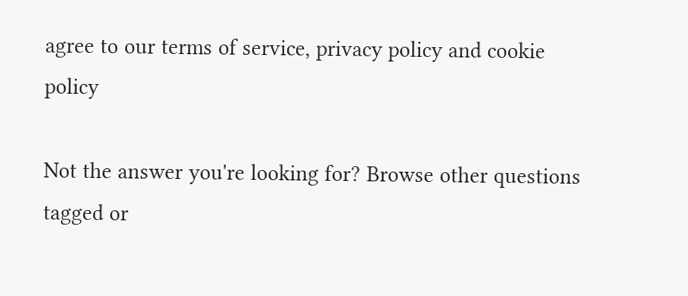agree to our terms of service, privacy policy and cookie policy

Not the answer you're looking for? Browse other questions tagged or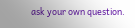ask your own question.